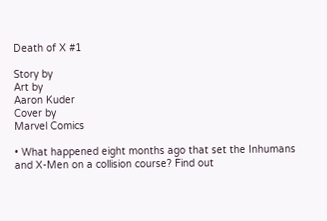Death of X #1

Story by
Art by
Aaron Kuder
Cover by
Marvel Comics

• What happened eight months ago that set the Inhumans and X-Men on a collision course? Find out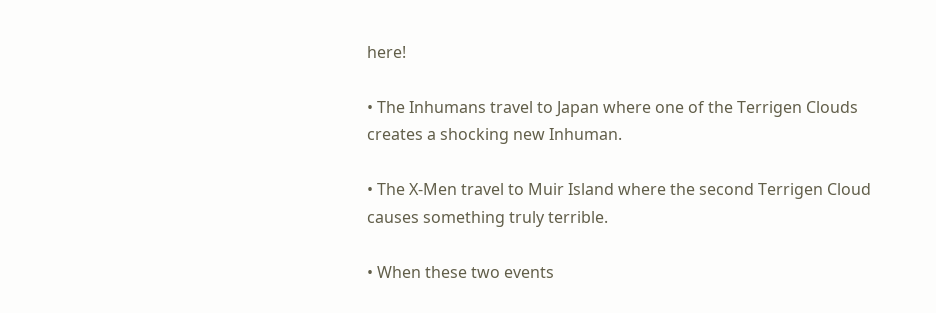here!

• The Inhumans travel to Japan where one of the Terrigen Clouds creates a shocking new Inhuman.

• The X-Men travel to Muir Island where the second Terrigen Cloud causes something truly terrible.

• When these two events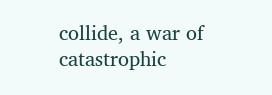collide, a war of catastrophic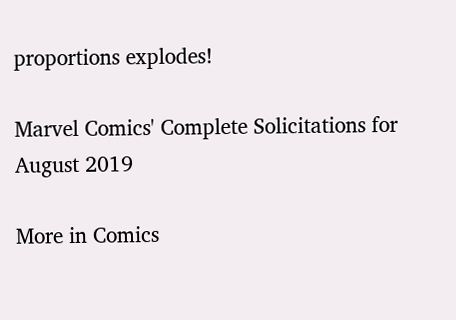proportions explodes!

Marvel Comics' Complete Solicitations for August 2019

More in Comics